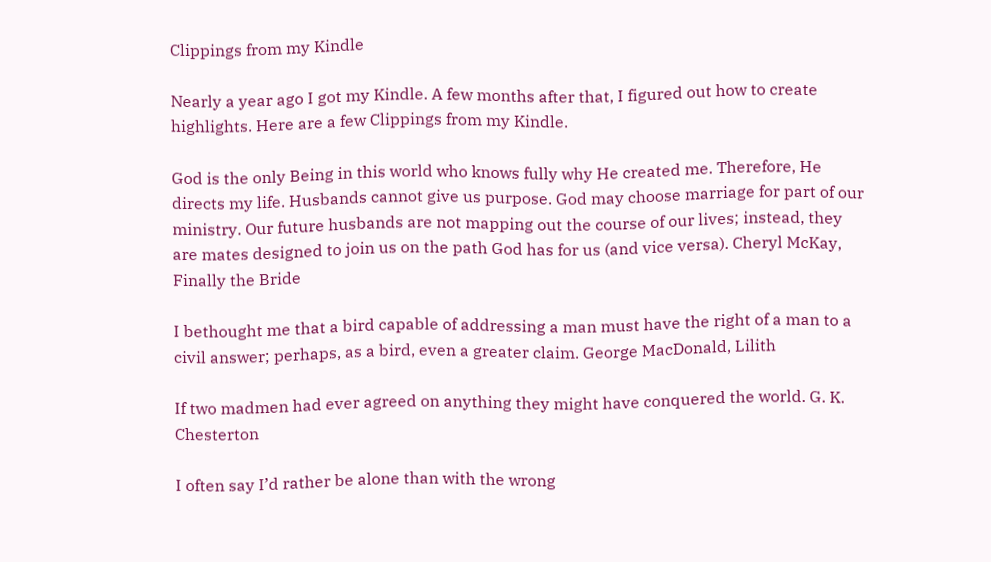Clippings from my Kindle

Nearly a year ago I got my Kindle. A few months after that, I figured out how to create highlights. Here are a few Clippings from my Kindle.

God is the only Being in this world who knows fully why He created me. Therefore, He directs my life. Husbands cannot give us purpose. God may choose marriage for part of our ministry. Our future husbands are not mapping out the course of our lives; instead, they are mates designed to join us on the path God has for us (and vice versa). Cheryl McKay, Finally the Bride

I bethought me that a bird capable of addressing a man must have the right of a man to a civil answer; perhaps, as a bird, even a greater claim. George MacDonald, Lilith

If two madmen had ever agreed on anything they might have conquered the world. G. K. Chesterton

I often say I’d rather be alone than with the wrong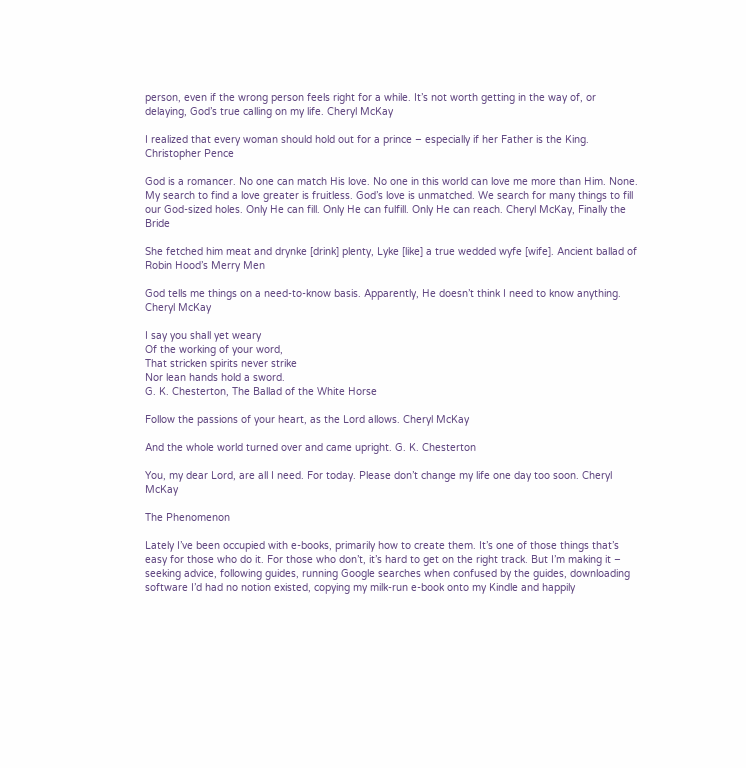person, even if the wrong person feels right for a while. It’s not worth getting in the way of, or delaying, God’s true calling on my life. Cheryl McKay

I realized that every woman should hold out for a prince – especially if her Father is the King. Christopher Pence

God is a romancer. No one can match His love. No one in this world can love me more than Him. None. My search to find a love greater is fruitless. God’s love is unmatched. We search for many things to fill our God-sized holes. Only He can fill. Only He can fulfill. Only He can reach. Cheryl McKay, Finally the Bride

She fetched him meat and drynke [drink] plenty, Lyke [like] a true wedded wyfe [wife]. Ancient ballad of Robin Hood’s Merry Men

God tells me things on a need-to-know basis. Apparently, He doesn’t think I need to know anything. Cheryl McKay

I say you shall yet weary
Of the working of your word,
That stricken spirits never strike
Nor lean hands hold a sword.
G. K. Chesterton, The Ballad of the White Horse

Follow the passions of your heart, as the Lord allows. Cheryl McKay

And the whole world turned over and came upright. G. K. Chesterton

You, my dear Lord, are all I need. For today. Please don’t change my life one day too soon. Cheryl McKay

The Phenomenon

Lately I’ve been occupied with e-books, primarily how to create them. It’s one of those things that’s easy for those who do it. For those who don’t, it’s hard to get on the right track. But I’m making it – seeking advice, following guides, running Google searches when confused by the guides, downloading software I’d had no notion existed, copying my milk-run e-book onto my Kindle and happily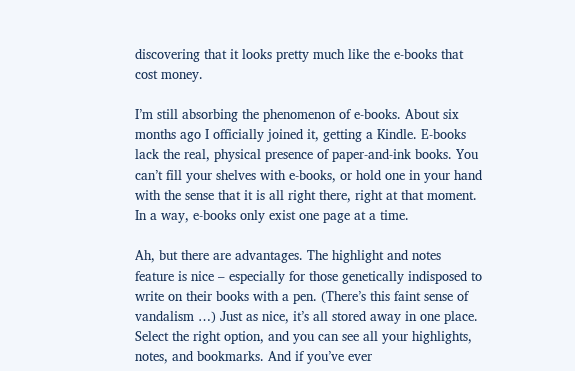discovering that it looks pretty much like the e-books that cost money.

I’m still absorbing the phenomenon of e-books. About six months ago I officially joined it, getting a Kindle. E-books lack the real, physical presence of paper-and-ink books. You can’t fill your shelves with e-books, or hold one in your hand with the sense that it is all right there, right at that moment. In a way, e-books only exist one page at a time.

Ah, but there are advantages. The highlight and notes feature is nice – especially for those genetically indisposed to write on their books with a pen. (There’s this faint sense of vandalism …) Just as nice, it’s all stored away in one place. Select the right option, and you can see all your highlights, notes, and bookmarks. And if you’ve ever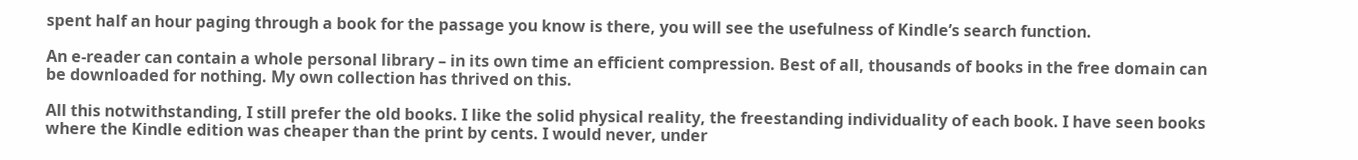spent half an hour paging through a book for the passage you know is there, you will see the usefulness of Kindle’s search function.

An e-reader can contain a whole personal library – in its own time an efficient compression. Best of all, thousands of books in the free domain can be downloaded for nothing. My own collection has thrived on this.

All this notwithstanding, I still prefer the old books. I like the solid physical reality, the freestanding individuality of each book. I have seen books where the Kindle edition was cheaper than the print by cents. I would never, under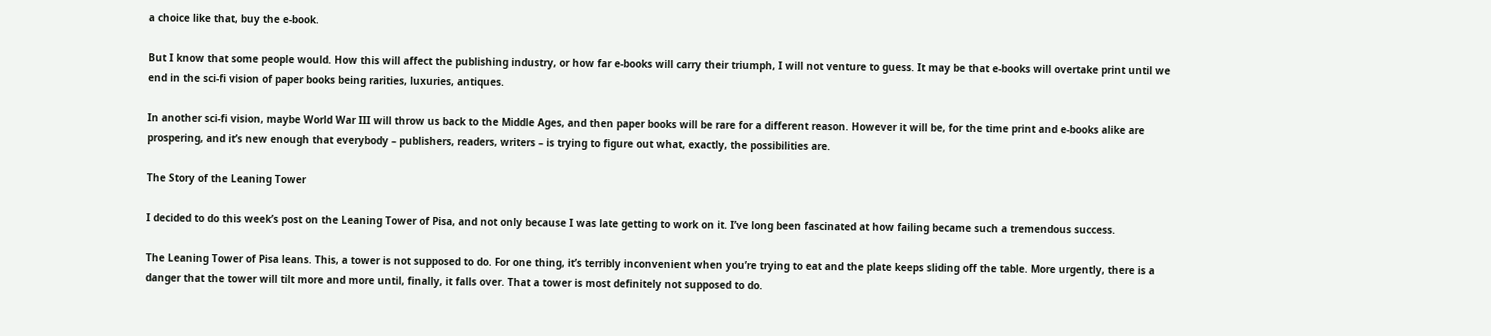a choice like that, buy the e-book.

But I know that some people would. How this will affect the publishing industry, or how far e-books will carry their triumph, I will not venture to guess. It may be that e-books will overtake print until we end in the sci-fi vision of paper books being rarities, luxuries, antiques.

In another sci-fi vision, maybe World War III will throw us back to the Middle Ages, and then paper books will be rare for a different reason. However it will be, for the time print and e-books alike are prospering, and it’s new enough that everybody – publishers, readers, writers – is trying to figure out what, exactly, the possibilities are.

The Story of the Leaning Tower

I decided to do this week’s post on the Leaning Tower of Pisa, and not only because I was late getting to work on it. I’ve long been fascinated at how failing became such a tremendous success.

The Leaning Tower of Pisa leans. This, a tower is not supposed to do. For one thing, it’s terribly inconvenient when you’re trying to eat and the plate keeps sliding off the table. More urgently, there is a danger that the tower will tilt more and more until, finally, it falls over. That a tower is most definitely not supposed to do.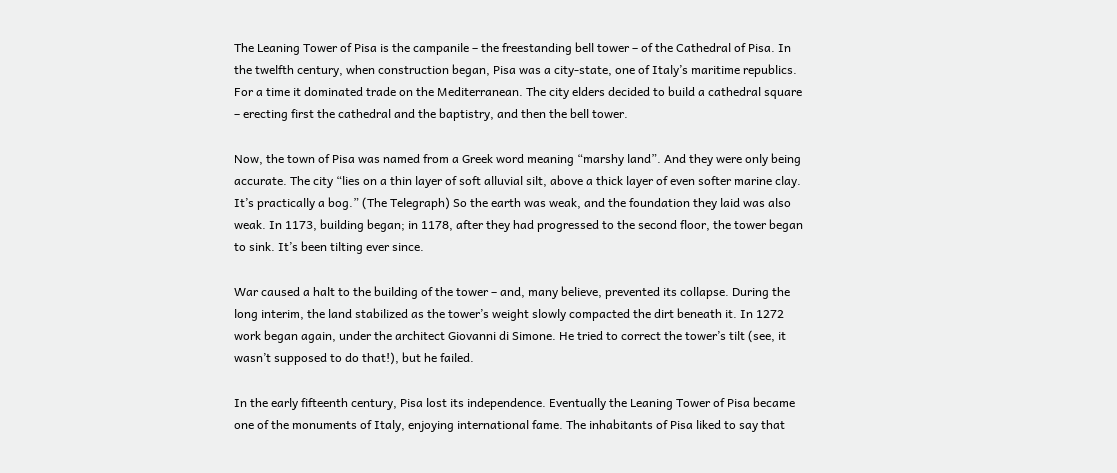The Leaning Tower of Pisa is the campanile – the freestanding bell tower – of the Cathedral of Pisa. In the twelfth century, when construction began, Pisa was a city-state, one of Italy’s maritime republics. For a time it dominated trade on the Mediterranean. The city elders decided to build a cathedral square – erecting first the cathedral and the baptistry, and then the bell tower.

Now, the town of Pisa was named from a Greek word meaning “marshy land”. And they were only being accurate. The city “lies on a thin layer of soft alluvial silt, above a thick layer of even softer marine clay. It’s practically a bog.” (The Telegraph) So the earth was weak, and the foundation they laid was also weak. In 1173, building began; in 1178, after they had progressed to the second floor, the tower began to sink. It’s been tilting ever since.

War caused a halt to the building of the tower – and, many believe, prevented its collapse. During the long interim, the land stabilized as the tower’s weight slowly compacted the dirt beneath it. In 1272 work began again, under the architect Giovanni di Simone. He tried to correct the tower’s tilt (see, it wasn’t supposed to do that!), but he failed.

In the early fifteenth century, Pisa lost its independence. Eventually the Leaning Tower of Pisa became one of the monuments of Italy, enjoying international fame. The inhabitants of Pisa liked to say that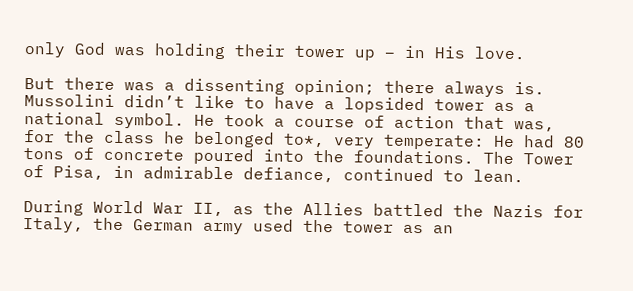only God was holding their tower up – in His love.

But there was a dissenting opinion; there always is. Mussolini didn’t like to have a lopsided tower as a national symbol. He took a course of action that was, for the class he belonged to*, very temperate: He had 80 tons of concrete poured into the foundations. The Tower of Pisa, in admirable defiance, continued to lean.

During World War II, as the Allies battled the Nazis for Italy, the German army used the tower as an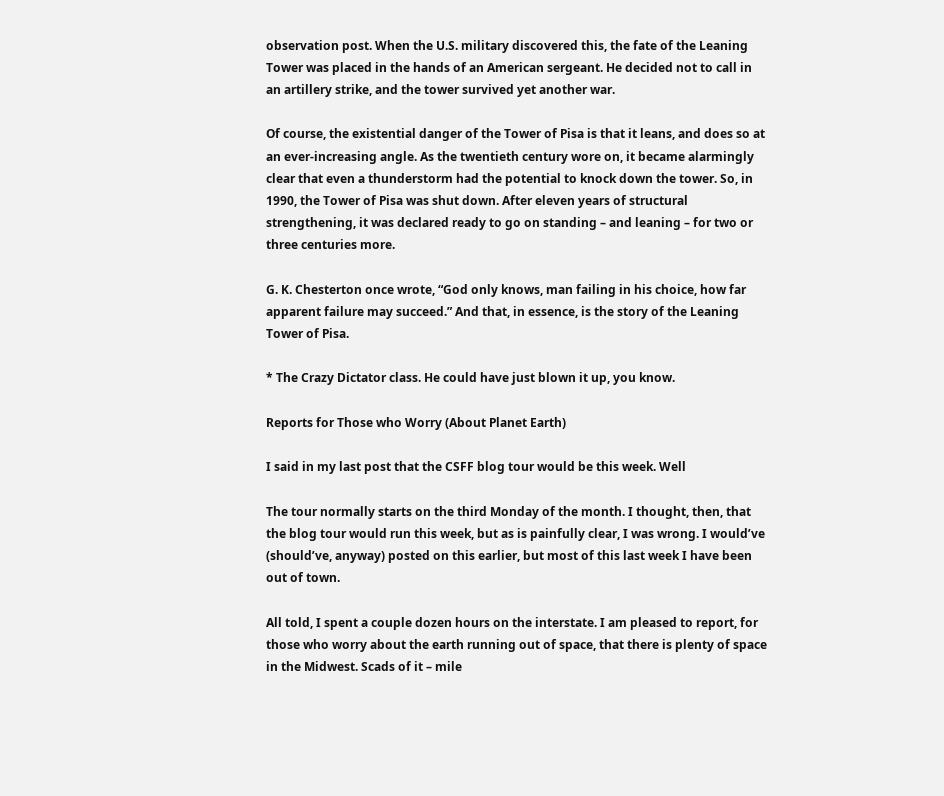observation post. When the U.S. military discovered this, the fate of the Leaning Tower was placed in the hands of an American sergeant. He decided not to call in an artillery strike, and the tower survived yet another war.

Of course, the existential danger of the Tower of Pisa is that it leans, and does so at an ever-increasing angle. As the twentieth century wore on, it became alarmingly clear that even a thunderstorm had the potential to knock down the tower. So, in 1990, the Tower of Pisa was shut down. After eleven years of structural strengthening, it was declared ready to go on standing – and leaning – for two or three centuries more.

G. K. Chesterton once wrote, “God only knows, man failing in his choice, how far apparent failure may succeed.” And that, in essence, is the story of the Leaning Tower of Pisa.

* The Crazy Dictator class. He could have just blown it up, you know.

Reports for Those who Worry (About Planet Earth)

I said in my last post that the CSFF blog tour would be this week. Well

The tour normally starts on the third Monday of the month. I thought, then, that the blog tour would run this week, but as is painfully clear, I was wrong. I would’ve (should’ve, anyway) posted on this earlier, but most of this last week I have been out of town.

All told, I spent a couple dozen hours on the interstate. I am pleased to report, for those who worry about the earth running out of space, that there is plenty of space in the Midwest. Scads of it – mile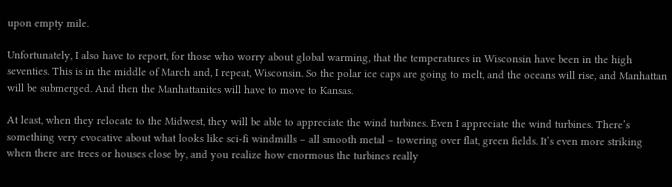upon empty mile.

Unfortunately, I also have to report, for those who worry about global warming, that the temperatures in Wisconsin have been in the high seventies. This is in the middle of March and, I repeat, Wisconsin. So the polar ice caps are going to melt, and the oceans will rise, and Manhattan will be submerged. And then the Manhattanites will have to move to Kansas.

At least, when they relocate to the Midwest, they will be able to appreciate the wind turbines. Even I appreciate the wind turbines. There’s something very evocative about what looks like sci-fi windmills – all smooth metal – towering over flat, green fields. It’s even more striking when there are trees or houses close by, and you realize how enormous the turbines really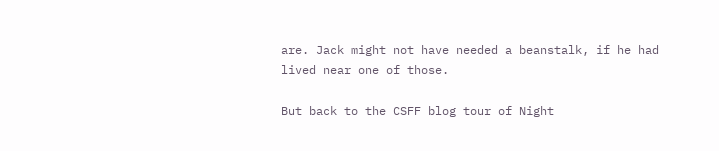are. Jack might not have needed a beanstalk, if he had lived near one of those.

But back to the CSFF blog tour of Night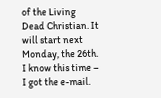of the Living Dead Christian. It will start next Monday, the 26th. I know this time – I got the e-mail.